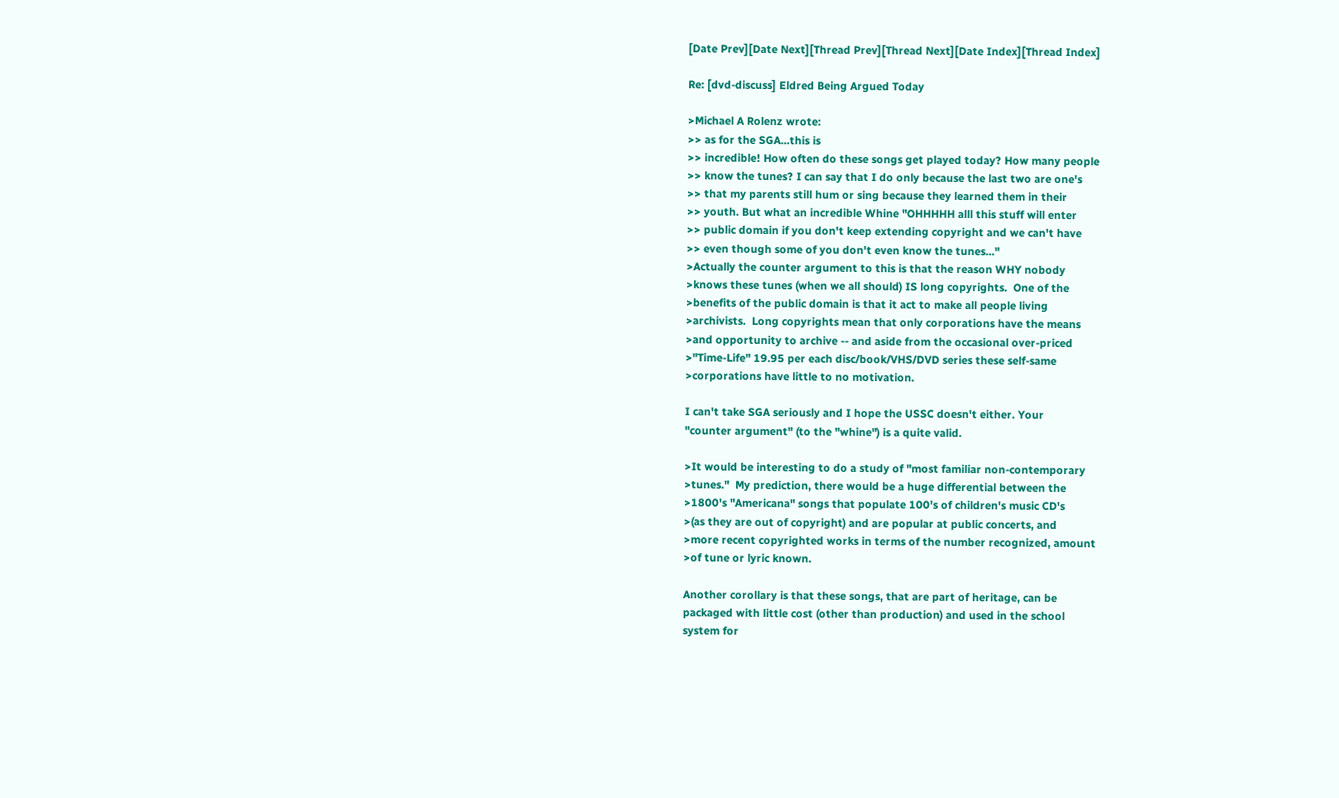[Date Prev][Date Next][Thread Prev][Thread Next][Date Index][Thread Index]

Re: [dvd-discuss] Eldred Being Argued Today

>Michael A Rolenz wrote:
>> as for the SGA...this is
>> incredible! How often do these songs get played today? How many people
>> know the tunes? I can say that I do only because the last two are one's
>> that my parents still hum or sing because they learned them in their
>> youth. But what an incredible Whine "OHHHHH alll this stuff will enter
>> public domain if you don't keep extending copyright and we can't have
>> even though some of you don't even know the tunes..."
>Actually the counter argument to this is that the reason WHY nobody
>knows these tunes (when we all should) IS long copyrights.  One of the
>benefits of the public domain is that it act to make all people living
>archivists.  Long copyrights mean that only corporations have the means
>and opportunity to archive -- and aside from the occasional over-priced
>"Time-Life" 19.95 per each disc/book/VHS/DVD series these self-same
>corporations have little to no motivation.

I can't take SGA seriously and I hope the USSC doesn't either. Your
"counter argument" (to the "whine") is a quite valid.

>It would be interesting to do a study of "most familiar non-contemporary
>tunes."  My prediction, there would be a huge differential between the
>1800's "Americana" songs that populate 100's of children's music CD's
>(as they are out of copyright) and are popular at public concerts, and
>more recent copyrighted works in terms of the number recognized, amount
>of tune or lyric known.

Another corollary is that these songs, that are part of heritage, can be
packaged with little cost (other than production) and used in the school
system for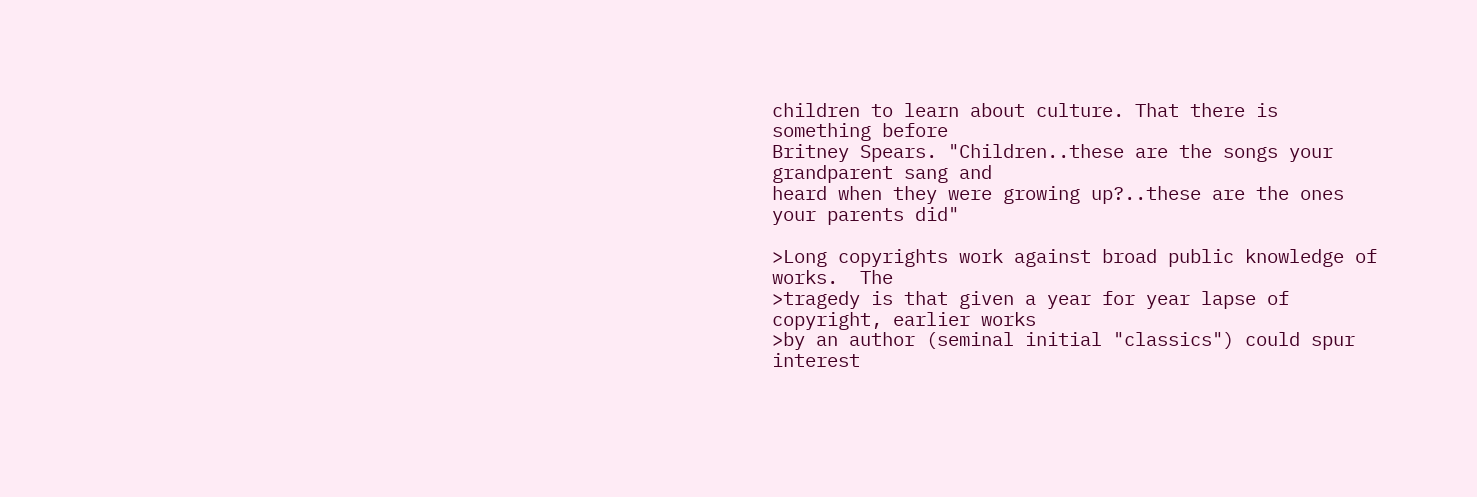children to learn about culture. That there is something before
Britney Spears. "Children..these are the songs your grandparent sang and
heard when they were growing up?..these are the ones your parents did"

>Long copyrights work against broad public knowledge of works.  The
>tragedy is that given a year for year lapse of copyright, earlier works
>by an author (seminal initial "classics") could spur interest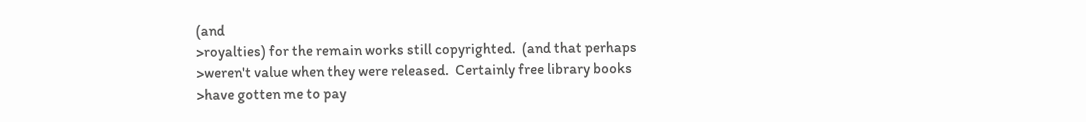(and
>royalties) for the remain works still copyrighted.  (and that perhaps
>weren't value when they were released.  Certainly free library books
>have gotten me to pay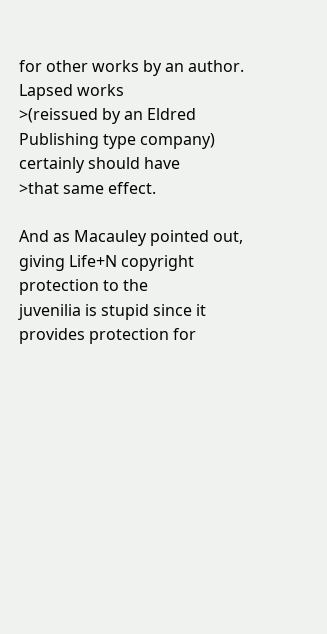for other works by an author.  Lapsed works
>(reissued by an Eldred Publishing type company) certainly should have
>that same effect.

And as Macauley pointed out, giving Life+N copyright protection to the
juvenilia is stupid since it provides protection for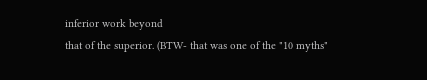inferior work beyond
that of the superior. (BTW- that was one of the "10 myths"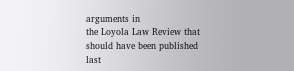arguments in
the Loyola Law Review that should have been published last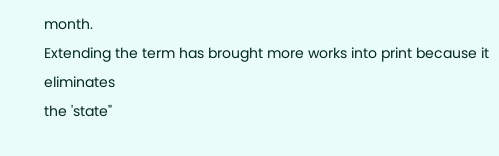month.
Extending the term has brought more works into print because it eliminates
the 'state"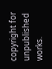copyright for unpublished works.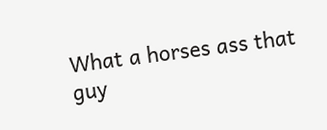What a horses ass that guy